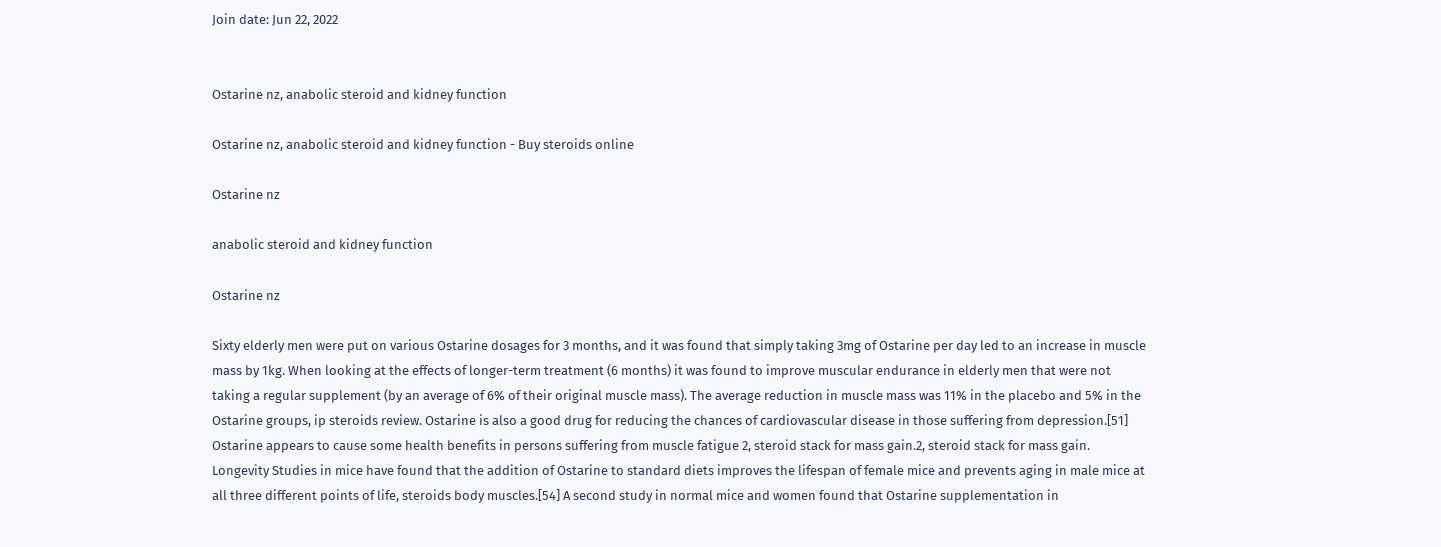Join date: Jun 22, 2022


Ostarine nz, anabolic steroid and kidney function

Ostarine nz, anabolic steroid and kidney function - Buy steroids online

Ostarine nz

anabolic steroid and kidney function

Ostarine nz

Sixty elderly men were put on various Ostarine dosages for 3 months, and it was found that simply taking 3mg of Ostarine per day led to an increase in muscle mass by 1kg. When looking at the effects of longer-term treatment (6 months) it was found to improve muscular endurance in elderly men that were not taking a regular supplement (by an average of 6% of their original muscle mass). The average reduction in muscle mass was 11% in the placebo and 5% in the Ostarine groups, ip steroids review. Ostarine is also a good drug for reducing the chances of cardiovascular disease in those suffering from depression.[51] Ostarine appears to cause some health benefits in persons suffering from muscle fatigue 2, steroid stack for mass gain.2, steroid stack for mass gain. Longevity Studies in mice have found that the addition of Ostarine to standard diets improves the lifespan of female mice and prevents aging in male mice at all three different points of life, steroids body muscles.[54] A second study in normal mice and women found that Ostarine supplementation in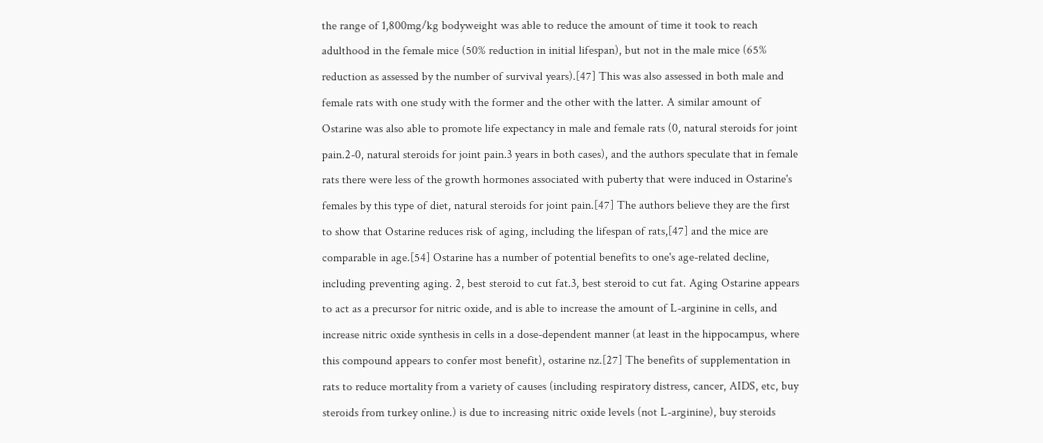the range of 1,800mg/kg bodyweight was able to reduce the amount of time it took to reach adulthood in the female mice (50% reduction in initial lifespan), but not in the male mice (65% reduction as assessed by the number of survival years).[47] This was also assessed in both male and female rats with one study with the former and the other with the latter. A similar amount of Ostarine was also able to promote life expectancy in male and female rats (0, natural steroids for joint pain.2-0, natural steroids for joint pain.3 years in both cases), and the authors speculate that in female rats there were less of the growth hormones associated with puberty that were induced in Ostarine's females by this type of diet, natural steroids for joint pain.[47] The authors believe they are the first to show that Ostarine reduces risk of aging, including the lifespan of rats,[47] and the mice are comparable in age.[54] Ostarine has a number of potential benefits to one's age-related decline, including preventing aging. 2, best steroid to cut fat.3, best steroid to cut fat. Aging Ostarine appears to act as a precursor for nitric oxide, and is able to increase the amount of L-arginine in cells, and increase nitric oxide synthesis in cells in a dose-dependent manner (at least in the hippocampus, where this compound appears to confer most benefit), ostarine nz.[27] The benefits of supplementation in rats to reduce mortality from a variety of causes (including respiratory distress, cancer, AIDS, etc, buy steroids from turkey online.) is due to increasing nitric oxide levels (not L-arginine), buy steroids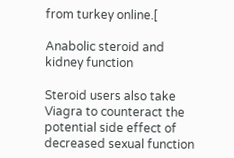from turkey online.[

Anabolic steroid and kidney function

Steroid users also take Viagra to counteract the potential side effect of decreased sexual function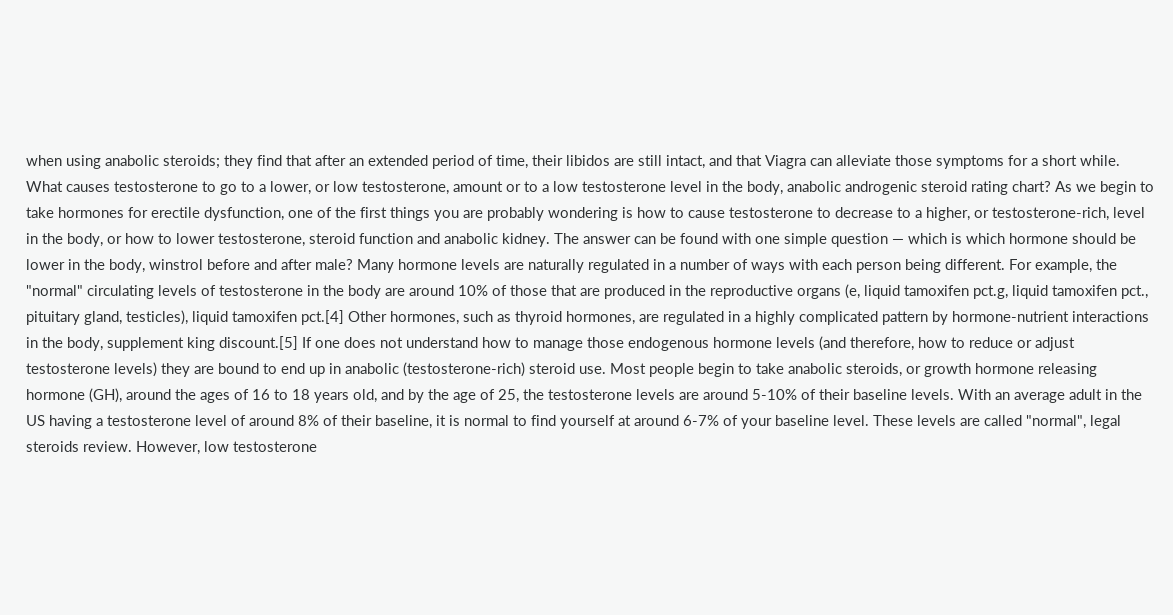when using anabolic steroids; they find that after an extended period of time, their libidos are still intact, and that Viagra can alleviate those symptoms for a short while. What causes testosterone to go to a lower, or low testosterone, amount or to a low testosterone level in the body, anabolic androgenic steroid rating chart? As we begin to take hormones for erectile dysfunction, one of the first things you are probably wondering is how to cause testosterone to decrease to a higher, or testosterone-rich, level in the body, or how to lower testosterone, steroid function and anabolic kidney. The answer can be found with one simple question — which is which hormone should be lower in the body, winstrol before and after male? Many hormone levels are naturally regulated in a number of ways with each person being different. For example, the "normal" circulating levels of testosterone in the body are around 10% of those that are produced in the reproductive organs (e, liquid tamoxifen pct.g, liquid tamoxifen pct., pituitary gland, testicles), liquid tamoxifen pct.[4] Other hormones, such as thyroid hormones, are regulated in a highly complicated pattern by hormone-nutrient interactions in the body, supplement king discount.[5] If one does not understand how to manage those endogenous hormone levels (and therefore, how to reduce or adjust testosterone levels) they are bound to end up in anabolic (testosterone-rich) steroid use. Most people begin to take anabolic steroids, or growth hormone releasing hormone (GH), around the ages of 16 to 18 years old, and by the age of 25, the testosterone levels are around 5-10% of their baseline levels. With an average adult in the US having a testosterone level of around 8% of their baseline, it is normal to find yourself at around 6-7% of your baseline level. These levels are called "normal", legal steroids review. However, low testosterone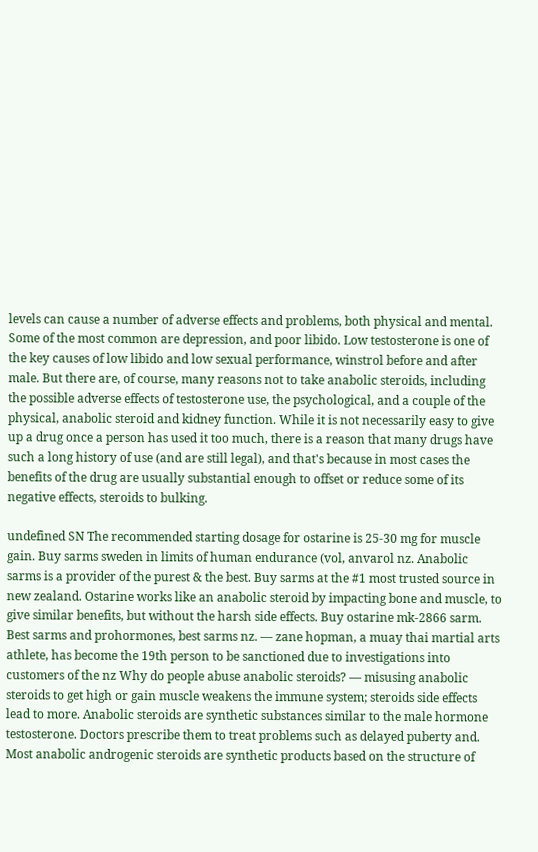levels can cause a number of adverse effects and problems, both physical and mental. Some of the most common are depression, and poor libido. Low testosterone is one of the key causes of low libido and low sexual performance, winstrol before and after male. But there are, of course, many reasons not to take anabolic steroids, including the possible adverse effects of testosterone use, the psychological, and a couple of the physical, anabolic steroid and kidney function. While it is not necessarily easy to give up a drug once a person has used it too much, there is a reason that many drugs have such a long history of use (and are still legal), and that's because in most cases the benefits of the drug are usually substantial enough to offset or reduce some of its negative effects, steroids to bulking.

undefined SN The recommended starting dosage for ostarine is 25-30 mg for muscle gain. Buy sarms sweden in limits of human endurance (vol, anvarol nz. Anabolic sarms is a provider of the purest & the best. Buy sarms at the #1 most trusted source in new zealand. Ostarine works like an anabolic steroid by impacting bone and muscle, to give similar benefits, but without the harsh side effects. Buy ostarine mk-2866 sarm. Best sarms and prohormones, best sarms nz. — zane hopman, a muay thai martial arts athlete, has become the 19th person to be sanctioned due to investigations into customers of the nz Why do people abuse anabolic steroids? — misusing anabolic steroids to get high or gain muscle weakens the immune system; steroids side effects lead to more. Anabolic steroids are synthetic substances similar to the male hormone testosterone. Doctors prescribe them to treat problems such as delayed puberty and. Most anabolic androgenic steroids are synthetic products based on the structure of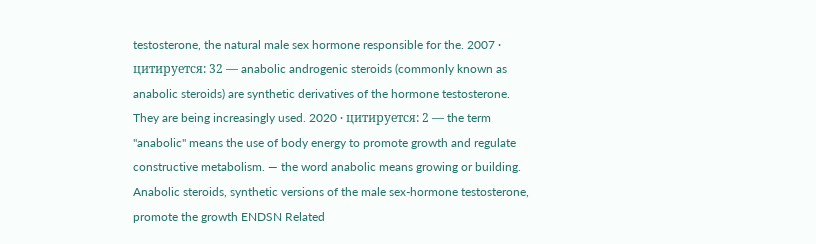testosterone, the natural male sex hormone responsible for the. 2007 · цитируется: 32 — anabolic androgenic steroids (commonly known as anabolic steroids) are synthetic derivatives of the hormone testosterone. They are being increasingly used. 2020 · цитируется: 2 — the term "anabolic" means the use of body energy to promote growth and regulate constructive metabolism. — the word anabolic means growing or building. Anabolic steroids, synthetic versions of the male sex-hormone testosterone, promote the growth ENDSN Related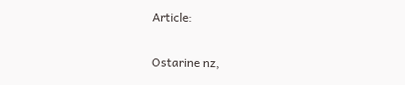Article:

Ostarine nz,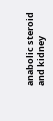anabolic steroid and kidney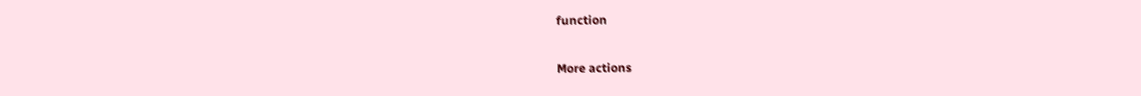function

More actions